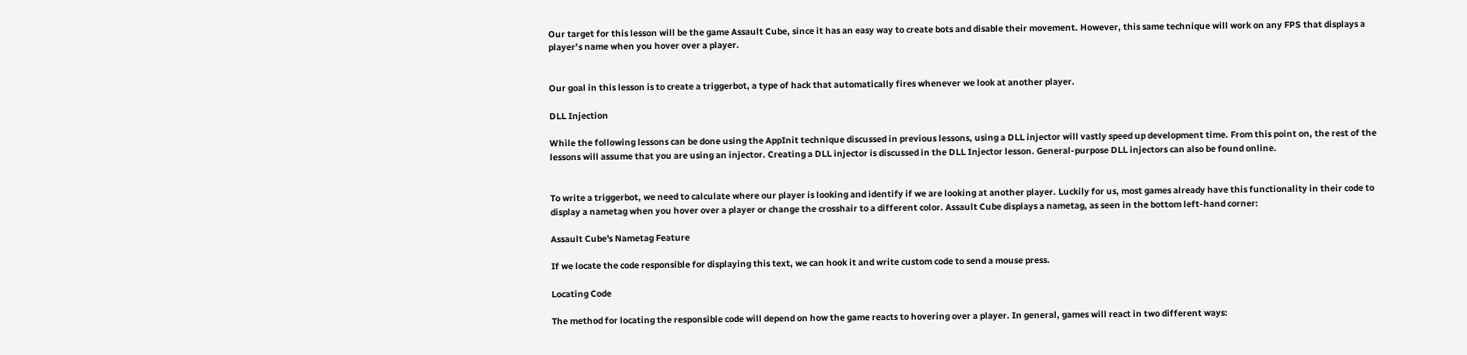Our target for this lesson will be the game Assault Cube, since it has an easy way to create bots and disable their movement. However, this same technique will work on any FPS that displays a player’s name when you hover over a player.


Our goal in this lesson is to create a triggerbot, a type of hack that automatically fires whenever we look at another player.

DLL Injection

While the following lessons can be done using the AppInit technique discussed in previous lessons, using a DLL injector will vastly speed up development time. From this point on, the rest of the lessons will assume that you are using an injector. Creating a DLL injector is discussed in the DLL Injector lesson. General-purpose DLL injectors can also be found online.


To write a triggerbot, we need to calculate where our player is looking and identify if we are looking at another player. Luckily for us, most games already have this functionality in their code to display a nametag when you hover over a player or change the crosshair to a different color. Assault Cube displays a nametag, as seen in the bottom left-hand corner:

Assault Cube's Nametag Feature

If we locate the code responsible for displaying this text, we can hook it and write custom code to send a mouse press.

Locating Code

The method for locating the responsible code will depend on how the game reacts to hovering over a player. In general, games will react in two different ways: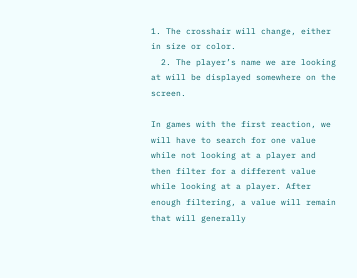1. The crosshair will change, either in size or color.
  2. The player’s name we are looking at will be displayed somewhere on the screen.

In games with the first reaction, we will have to search for one value while not looking at a player and then filter for a different value while looking at a player. After enough filtering, a value will remain that will generally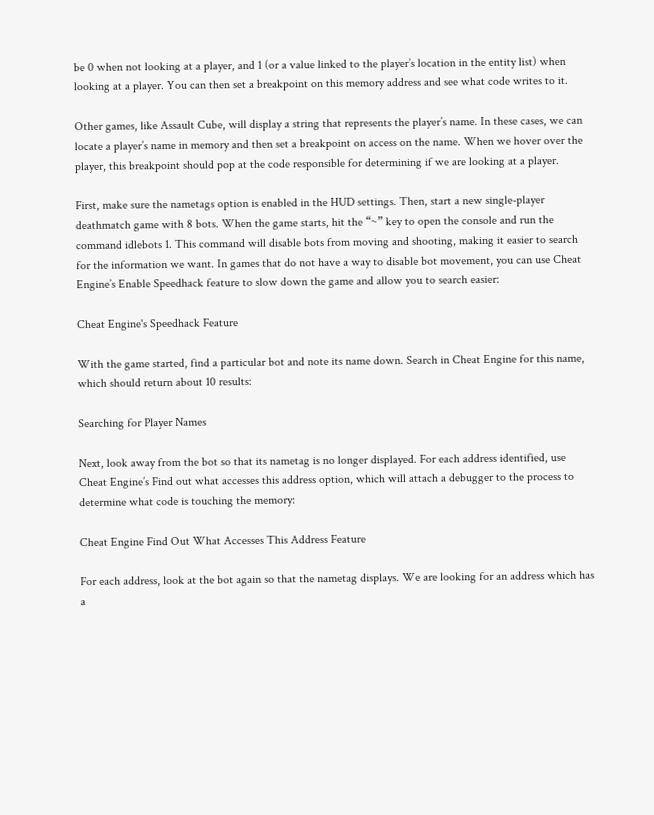be 0 when not looking at a player, and 1 (or a value linked to the player’s location in the entity list) when looking at a player. You can then set a breakpoint on this memory address and see what code writes to it.

Other games, like Assault Cube, will display a string that represents the player’s name. In these cases, we can locate a player’s name in memory and then set a breakpoint on access on the name. When we hover over the player, this breakpoint should pop at the code responsible for determining if we are looking at a player.

First, make sure the nametags option is enabled in the HUD settings. Then, start a new single-player deathmatch game with 8 bots. When the game starts, hit the “~” key to open the console and run the command idlebots 1. This command will disable bots from moving and shooting, making it easier to search for the information we want. In games that do not have a way to disable bot movement, you can use Cheat Engine’s Enable Speedhack feature to slow down the game and allow you to search easier:

Cheat Engine's Speedhack Feature

With the game started, find a particular bot and note its name down. Search in Cheat Engine for this name, which should return about 10 results:

Searching for Player Names

Next, look away from the bot so that its nametag is no longer displayed. For each address identified, use Cheat Engine’s Find out what accesses this address option, which will attach a debugger to the process to determine what code is touching the memory:

Cheat Engine Find Out What Accesses This Address Feature

For each address, look at the bot again so that the nametag displays. We are looking for an address which has a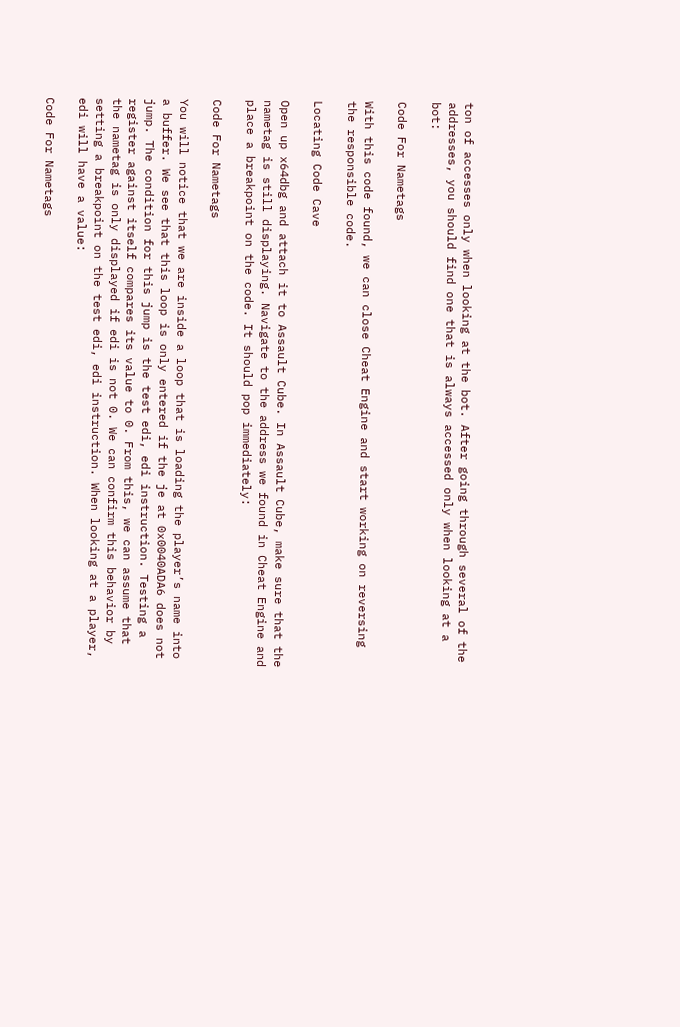ton of accesses only when looking at the bot. After going through several of the addresses, you should find one that is always accessed only when looking at a bot:

Code For Nametags

With this code found, we can close Cheat Engine and start working on reversing the responsible code.

Locating Code Cave

Open up x64dbg and attach it to Assault Cube. In Assault Cube, make sure that the nametag is still displaying. Navigate to the address we found in Cheat Engine and place a breakpoint on the code. It should pop immediately:

Code For Nametags

You will notice that we are inside a loop that is loading the player’s name into a buffer. We see that this loop is only entered if the je at 0x0040ADA6 does not jump. The condition for this jump is the test edi, edi instruction. Testing a register against itself compares its value to 0. From this, we can assume that the nametag is only displayed if edi is not 0. We can confirm this behavior by setting a breakpoint on the test edi, edi instruction. When looking at a player, edi will have a value:

Code For Nametags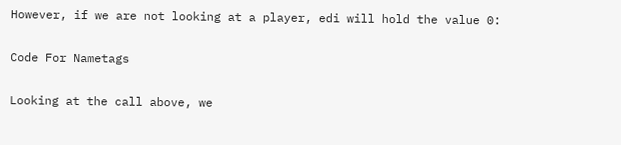However, if we are not looking at a player, edi will hold the value 0:

Code For Nametags

Looking at the call above, we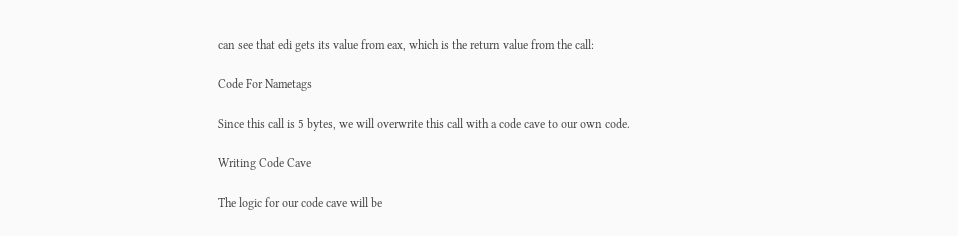can see that edi gets its value from eax, which is the return value from the call:

Code For Nametags

Since this call is 5 bytes, we will overwrite this call with a code cave to our own code.

Writing Code Cave

The logic for our code cave will be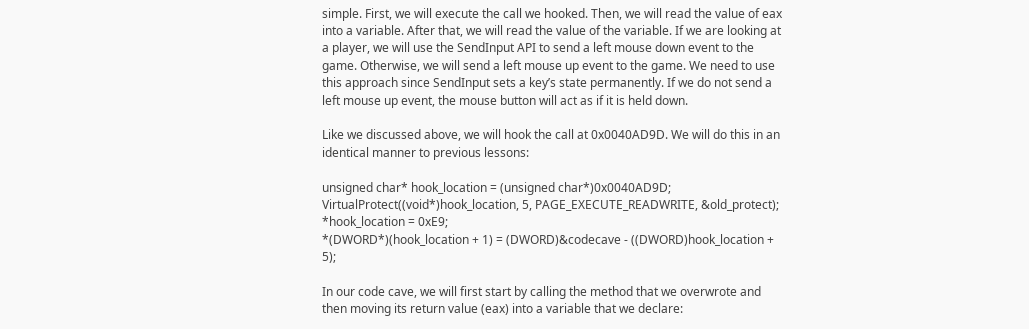simple. First, we will execute the call we hooked. Then, we will read the value of eax into a variable. After that, we will read the value of the variable. If we are looking at a player, we will use the SendInput API to send a left mouse down event to the game. Otherwise, we will send a left mouse up event to the game. We need to use this approach since SendInput sets a key’s state permanently. If we do not send a left mouse up event, the mouse button will act as if it is held down.

Like we discussed above, we will hook the call at 0x0040AD9D. We will do this in an identical manner to previous lessons:

unsigned char* hook_location = (unsigned char*)0x0040AD9D;
VirtualProtect((void*)hook_location, 5, PAGE_EXECUTE_READWRITE, &old_protect);
*hook_location = 0xE9;
*(DWORD*)(hook_location + 1) = (DWORD)&codecave - ((DWORD)hook_location + 5);

In our code cave, we will first start by calling the method that we overwrote and then moving its return value (eax) into a variable that we declare: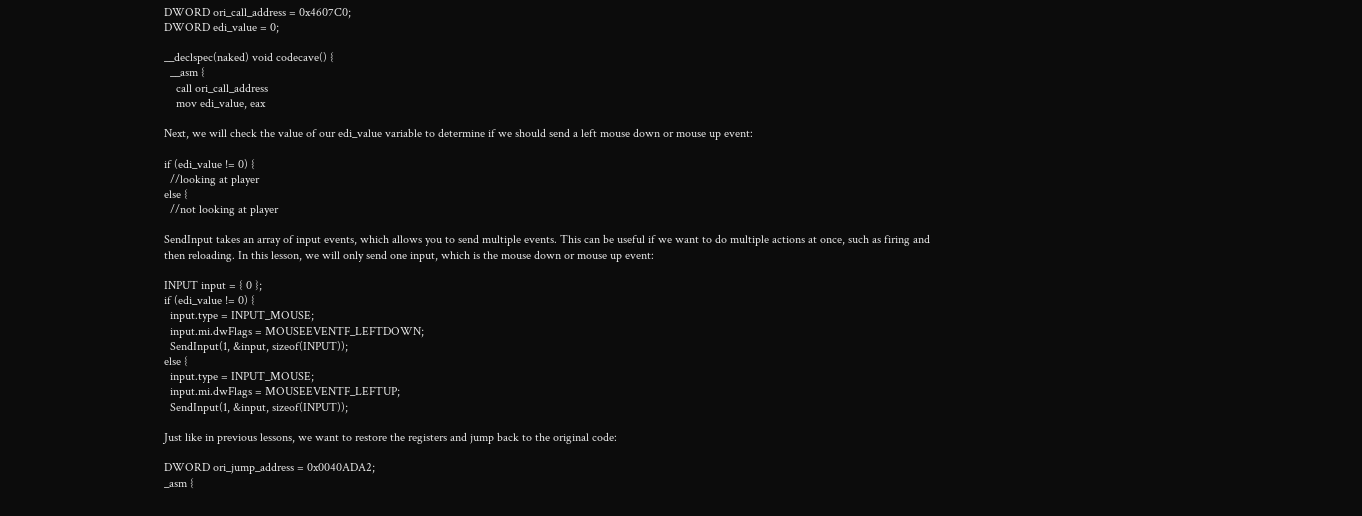DWORD ori_call_address = 0x4607C0;
DWORD edi_value = 0;

__declspec(naked) void codecave() {
  __asm {
    call ori_call_address
    mov edi_value, eax

Next, we will check the value of our edi_value variable to determine if we should send a left mouse down or mouse up event:

if (edi_value != 0) {
  //looking at player
else {
  //not looking at player

SendInput takes an array of input events, which allows you to send multiple events. This can be useful if we want to do multiple actions at once, such as firing and then reloading. In this lesson, we will only send one input, which is the mouse down or mouse up event:

INPUT input = { 0 };
if (edi_value != 0) {
  input.type = INPUT_MOUSE;
  input.mi.dwFlags = MOUSEEVENTF_LEFTDOWN;
  SendInput(1, &input, sizeof(INPUT));
else {
  input.type = INPUT_MOUSE;
  input.mi.dwFlags = MOUSEEVENTF_LEFTUP;
  SendInput(1, &input, sizeof(INPUT));

Just like in previous lessons, we want to restore the registers and jump back to the original code:

DWORD ori_jump_address = 0x0040ADA2;
_asm {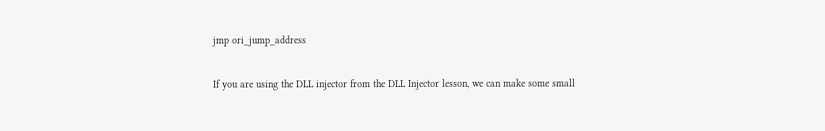jmp ori_jump_address

If you are using the DLL injector from the DLL Injector lesson, we can make some small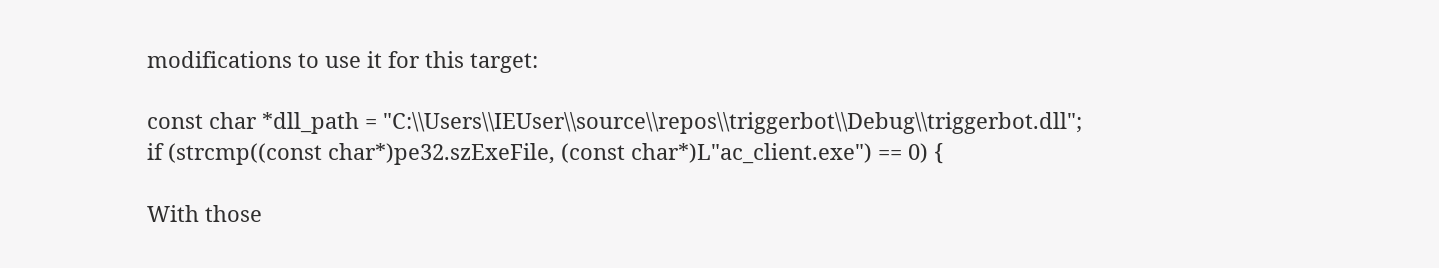modifications to use it for this target:

const char *dll_path = "C:\\Users\\IEUser\\source\\repos\\triggerbot\\Debug\\triggerbot.dll";
if (strcmp((const char*)pe32.szExeFile, (const char*)L"ac_client.exe") == 0) {

With those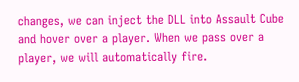changes, we can inject the DLL into Assault Cube and hover over a player. When we pass over a player, we will automatically fire.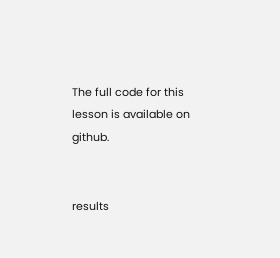The full code for this lesson is available on github.


results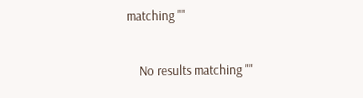matching ""

    No results matching ""